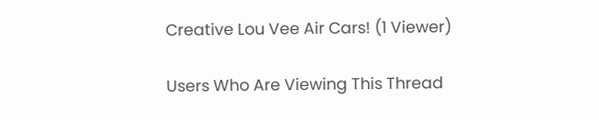Creative Lou Vee Air Cars! (1 Viewer)

Users Who Are Viewing This Thread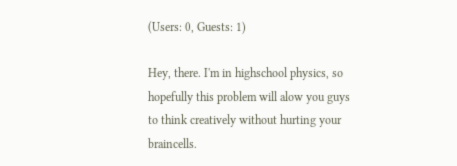(Users: 0, Guests: 1)

Hey, there. I'm in highschool physics, so hopefully this problem will alow you guys to think creatively without hurting your braincells.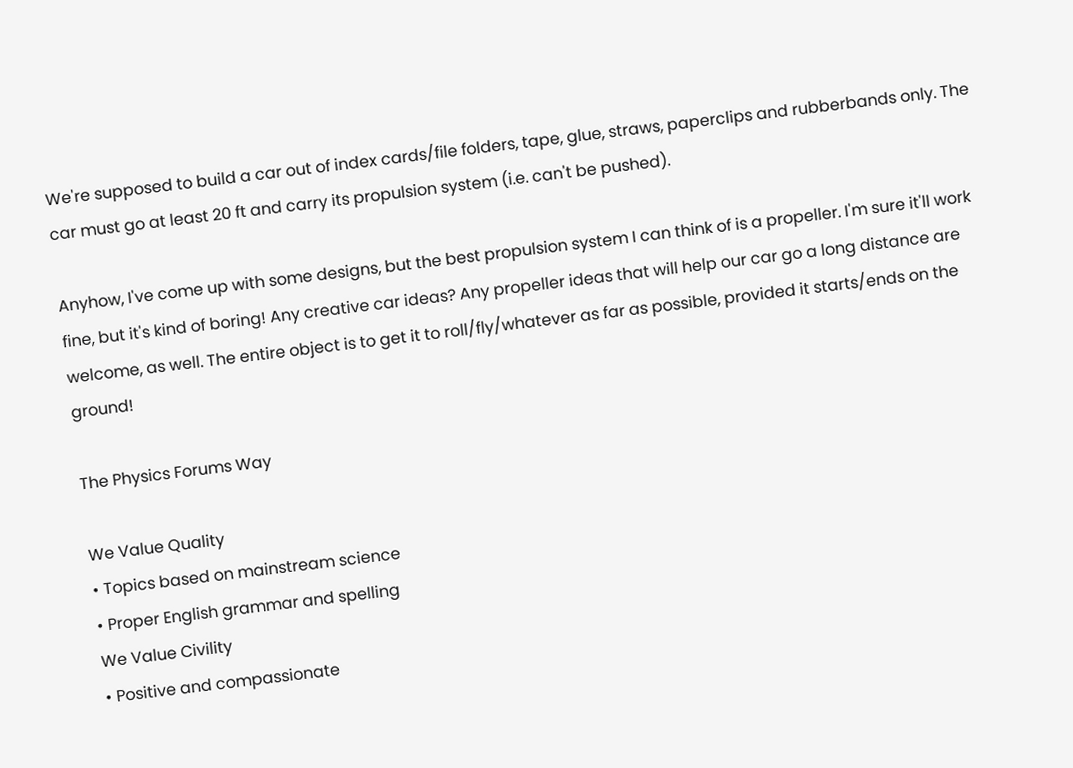We're supposed to build a car out of index cards/file folders, tape, glue, straws, paperclips and rubberbands only. The car must go at least 20 ft and carry its propulsion system (i.e. can't be pushed).

Anyhow, I've come up with some designs, but the best propulsion system I can think of is a propeller. I'm sure it'll work fine, but it's kind of boring! Any creative car ideas? Any propeller ideas that will help our car go a long distance are welcome, as well. The entire object is to get it to roll/fly/whatever as far as possible, provided it starts/ends on the ground!

The Physics Forums Way

We Value Quality
• Topics based on mainstream science
• Proper English grammar and spelling
We Value Civility
• Positive and compassionate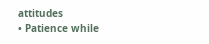attitudes
• Patience while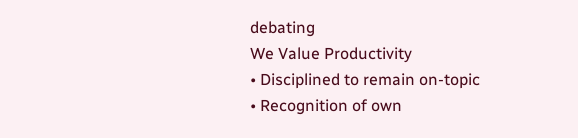debating
We Value Productivity
• Disciplined to remain on-topic
• Recognition of own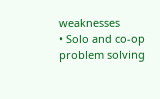weaknesses
• Solo and co-op problem solving